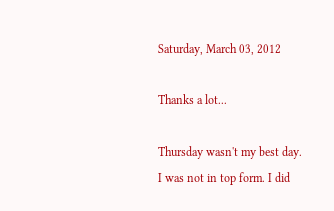Saturday, March 03, 2012

Thanks a lot...

Thursday wasn't my best day. I was not in top form. I did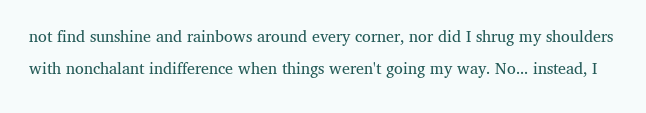not find sunshine and rainbows around every corner, nor did I shrug my shoulders with nonchalant indifference when things weren't going my way. No... instead, I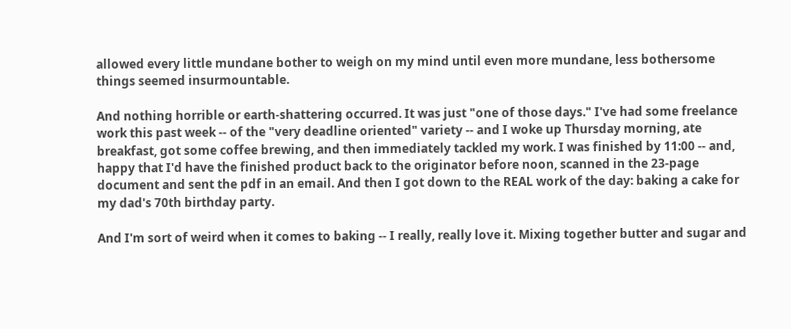allowed every little mundane bother to weigh on my mind until even more mundane, less bothersome things seemed insurmountable.

And nothing horrible or earth-shattering occurred. It was just "one of those days." I've had some freelance work this past week -- of the "very deadline oriented" variety -- and I woke up Thursday morning, ate breakfast, got some coffee brewing, and then immediately tackled my work. I was finished by 11:00 -- and, happy that I'd have the finished product back to the originator before noon, scanned in the 23-page document and sent the pdf in an email. And then I got down to the REAL work of the day: baking a cake for my dad's 70th birthday party.

And I'm sort of weird when it comes to baking -- I really, really love it. Mixing together butter and sugar and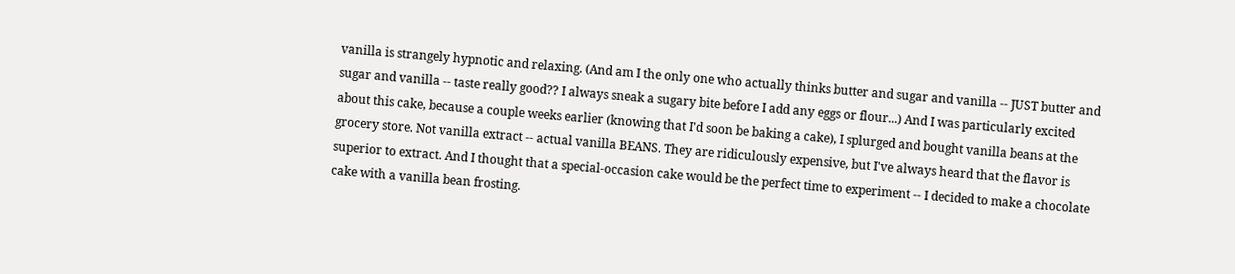vanilla is strangely hypnotic and relaxing. (And am I the only one who actually thinks butter and sugar and vanilla -- JUST butter and sugar and vanilla -- taste really good?? I always sneak a sugary bite before I add any eggs or flour...) And I was particularly excited about this cake, because a couple weeks earlier (knowing that I'd soon be baking a cake), I splurged and bought vanilla beans at the grocery store. Not vanilla extract -- actual vanilla BEANS. They are ridiculously expensive, but I've always heard that the flavor is superior to extract. And I thought that a special-occasion cake would be the perfect time to experiment -- I decided to make a chocolate cake with a vanilla bean frosting.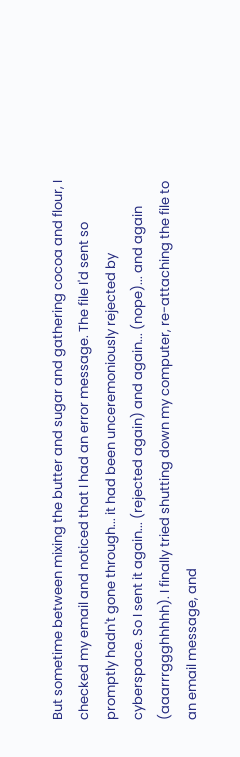But sometime between mixing the butter and sugar and gathering cocoa and flour, I checked my email and noticed that I had an error message. The file I'd sent so promptly hadn't gone through... it had been unceremoniously rejected by cyberspace. So I sent it again... (rejected again) and again... (nope)... and again (aaarrrggghhhhh). I finally tried shutting down my computer, re-attaching the file to an email message, and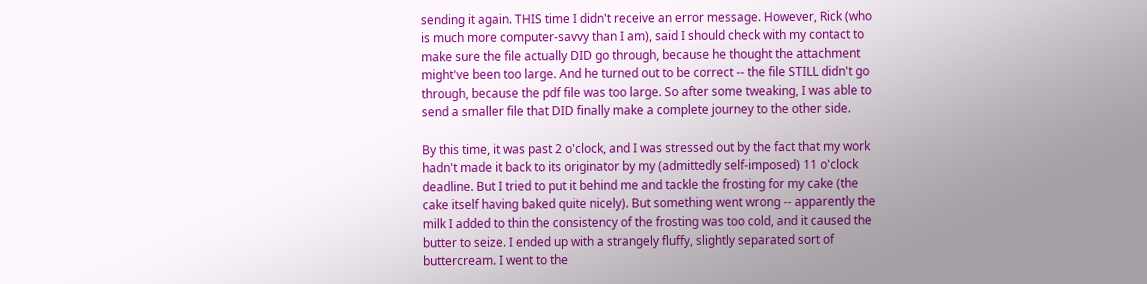sending it again. THIS time I didn't receive an error message. However, Rick (who is much more computer-savvy than I am), said I should check with my contact to make sure the file actually DID go through, because he thought the attachment might've been too large. And he turned out to be correct -- the file STILL didn't go through, because the pdf file was too large. So after some tweaking, I was able to send a smaller file that DID finally make a complete journey to the other side.

By this time, it was past 2 o'clock, and I was stressed out by the fact that my work hadn't made it back to its originator by my (admittedly self-imposed) 11 o'clock deadline. But I tried to put it behind me and tackle the frosting for my cake (the cake itself having baked quite nicely). But something went wrong -- apparently the milk I added to thin the consistency of the frosting was too cold, and it caused the butter to seize. I ended up with a strangely fluffy, slightly separated sort of buttercream. I went to the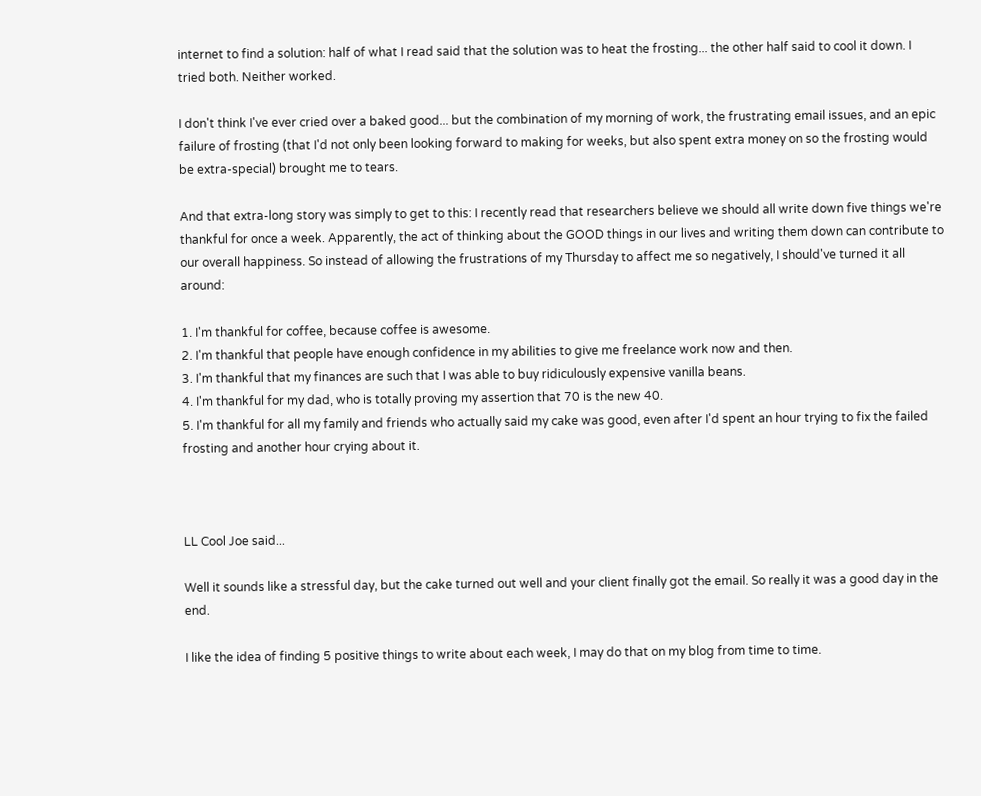internet to find a solution: half of what I read said that the solution was to heat the frosting... the other half said to cool it down. I tried both. Neither worked.

I don't think I've ever cried over a baked good... but the combination of my morning of work, the frustrating email issues, and an epic failure of frosting (that I'd not only been looking forward to making for weeks, but also spent extra money on so the frosting would be extra-special) brought me to tears.

And that extra-long story was simply to get to this: I recently read that researchers believe we should all write down five things we're thankful for once a week. Apparently, the act of thinking about the GOOD things in our lives and writing them down can contribute to our overall happiness. So instead of allowing the frustrations of my Thursday to affect me so negatively, I should've turned it all around:

1. I'm thankful for coffee, because coffee is awesome.
2. I'm thankful that people have enough confidence in my abilities to give me freelance work now and then.
3. I'm thankful that my finances are such that I was able to buy ridiculously expensive vanilla beans.
4. I'm thankful for my dad, who is totally proving my assertion that 70 is the new 40.
5. I'm thankful for all my family and friends who actually said my cake was good, even after I'd spent an hour trying to fix the failed frosting and another hour crying about it.



LL Cool Joe said...

Well it sounds like a stressful day, but the cake turned out well and your client finally got the email. So really it was a good day in the end.

I like the idea of finding 5 positive things to write about each week, I may do that on my blog from time to time.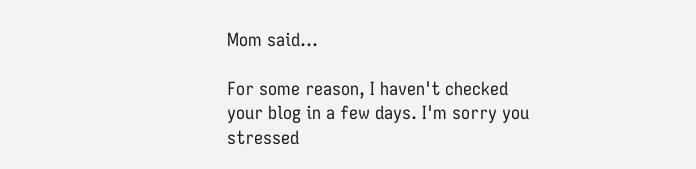Mom said...

For some reason, I haven't checked your blog in a few days. I'm sorry you stressed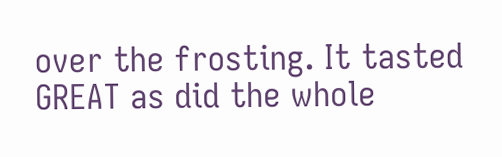over the frosting. It tasted GREAT as did the whole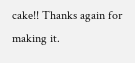cake!! Thanks again for making it.